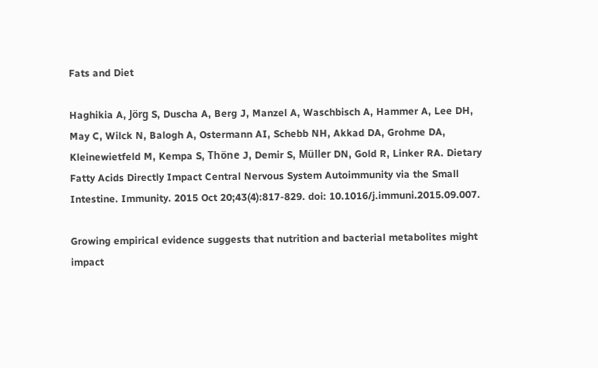Fats and Diet

Haghikia A, Jörg S, Duscha A, Berg J, Manzel A, Waschbisch A, Hammer A, Lee DH, May C, Wilck N, Balogh A, Ostermann AI, Schebb NH, Akkad DA, Grohme DA, Kleinewietfeld M, Kempa S, Thöne J, Demir S, Müller DN, Gold R, Linker RA. Dietary Fatty Acids Directly Impact Central Nervous System Autoimmunity via the Small Intestine. Immunity. 2015 Oct 20;43(4):817-829. doi: 10.1016/j.immuni.2015.09.007.

Growing empirical evidence suggests that nutrition and bacterial metabolites might impact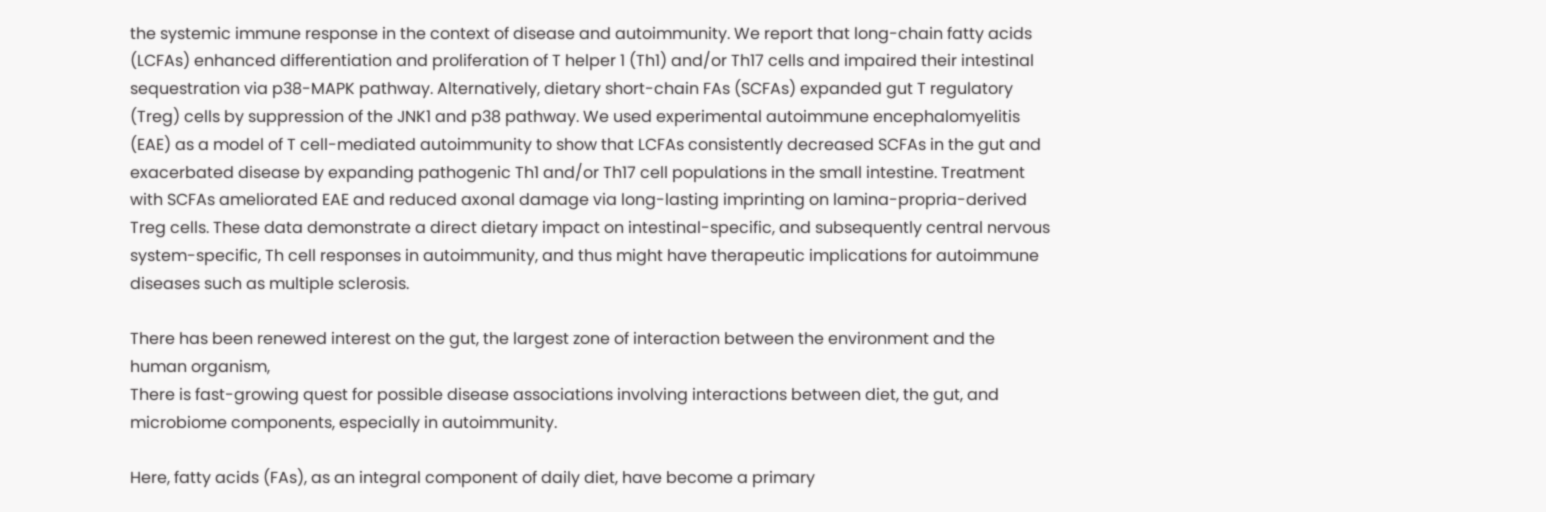the systemic immune response in the context of disease and autoimmunity. We report that long-chain fatty acids (LCFAs) enhanced differentiation and proliferation of T helper 1 (Th1) and/or Th17 cells and impaired their intestinal sequestration via p38-MAPK pathway. Alternatively, dietary short-chain FAs (SCFAs) expanded gut T regulatory (Treg) cells by suppression of the JNK1 and p38 pathway. We used experimental autoimmune encephalomyelitis (EAE) as a model of T cell-mediated autoimmunity to show that LCFAs consistently decreased SCFAs in the gut and exacerbated disease by expanding pathogenic Th1 and/or Th17 cell populations in the small intestine. Treatment with SCFAs ameliorated EAE and reduced axonal damage via long-lasting imprinting on lamina-propria-derived Treg cells. These data demonstrate a direct dietary impact on intestinal-specific, and subsequently central nervous system-specific, Th cell responses in autoimmunity, and thus might have therapeutic implications for autoimmune diseases such as multiple sclerosis.

There has been renewed interest on the gut, the largest zone of interaction between the environment and the human organism,
There is fast-growing quest for possible disease associations involving interactions between diet, the gut, and microbiome components, especially in autoimmunity.

Here, fatty acids (FAs), as an integral component of daily diet, have become a primary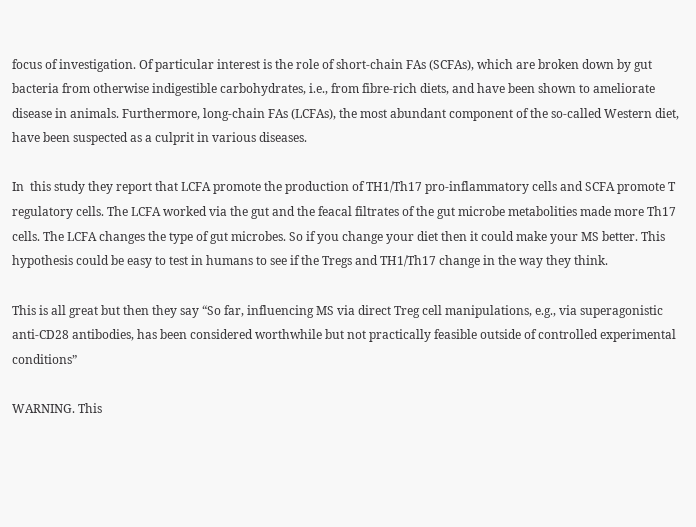focus of investigation. Of particular interest is the role of short-chain FAs (SCFAs), which are broken down by gut bacteria from otherwise indigestible carbohydrates, i.e., from fibre-rich diets, and have been shown to ameliorate disease in animals. Furthermore, long-chain FAs (LCFAs), the most abundant component of the so-called Western diet, have been suspected as a culprit in various diseases.

In  this study they report that LCFA promote the production of TH1/Th17 pro-inflammatory cells and SCFA promote T regulatory cells. The LCFA worked via the gut and the feacal filtrates of the gut microbe metabolities made more Th17 cells. The LCFA changes the type of gut microbes. So if you change your diet then it could make your MS better. This hypothesis could be easy to test in humans to see if the Tregs and TH1/Th17 change in the way they think.

This is all great but then they say “So far, influencing MS via direct Treg cell manipulations, e.g., via superagonistic anti-CD28 antibodies, has been considered worthwhile but not practically feasible outside of controlled experimental conditions”

WARNING. This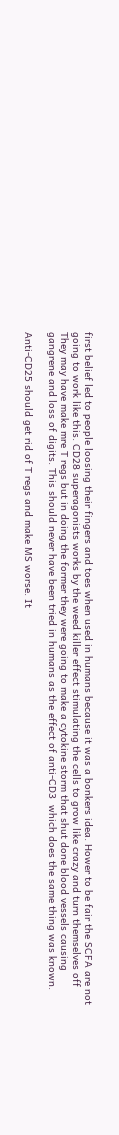first belief led to people loosing their fingers and toes when used in humans because it was a bonkers idea. Hower to be fair the SCFA are not going to work like this. CD28 superagonists works by the weed killer effect stimulating the cells to grow like crazy and turn themselves off They may have make mre T regs but in doing the former they were going to make a cytokine storm that shut done blood vessels causing gangrene and loss of digits. This should never have been tried in humans as the effect of anti-CD3  which does the same thing was known.

Anti-CD25 should get rid of T regs and make MS worse. It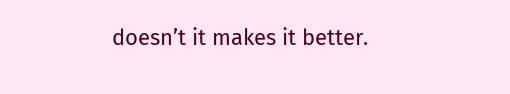doesn’t it makes it better.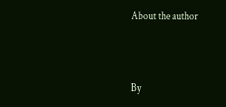About the author



By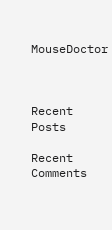MouseDoctor



Recent Posts

Recent Comments